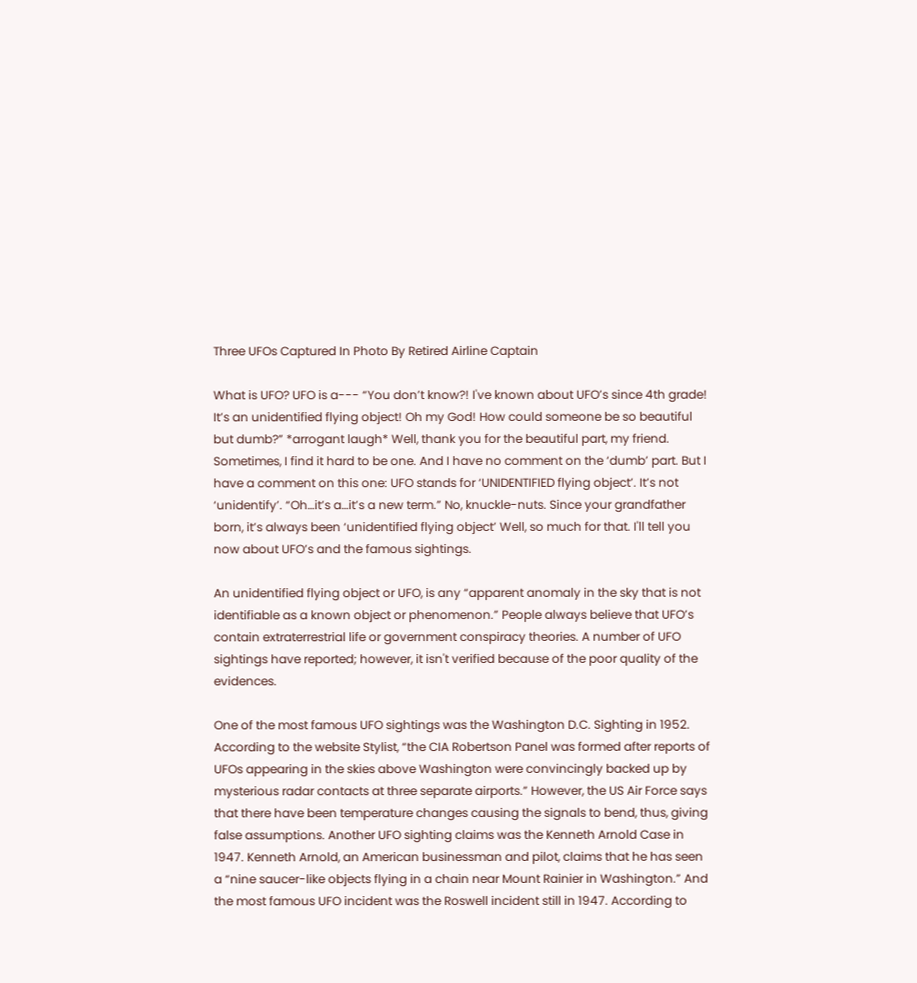Three UFOs Captured In Photo By Retired Airline Captain

What is UFO? UFO is a--- “You don’t know?! I've known about UFO’s since 4th grade! It’s an unidentified flying object! Oh my God! How could someone be so beautiful but dumb?” *arrogant laugh* Well, thank you for the beautiful part, my friend. Sometimes, I find it hard to be one. And I have no comment on the ‘dumb’ part. But I have a comment on this one: UFO stands for ‘UNIDENTIFIED flying object’. It’s not ‘unidentify’. “Oh…it’s a…it’s a new term.” No, knuckle-nuts. Since your grandfather born, it’s always been ‘unidentified flying object’ Well, so much for that. I'll tell you now about UFO’s and the famous sightings.

An unidentified flying object or UFO, is any “apparent anomaly in the sky that is not identifiable as a known object or phenomenon.” People always believe that UFO’s contain extraterrestrial life or government conspiracy theories. A number of UFO sightings have reported; however, it isn't verified because of the poor quality of the evidences.

One of the most famous UFO sightings was the Washington D.C. Sighting in 1952. According to the website Stylist, “the CIA Robertson Panel was formed after reports of UFOs appearing in the skies above Washington were convincingly backed up by mysterious radar contacts at three separate airports.” However, the US Air Force says that there have been temperature changes causing the signals to bend, thus, giving false assumptions. Another UFO sighting claims was the Kenneth Arnold Case in 1947. Kenneth Arnold, an American businessman and pilot, claims that he has seen a “nine saucer-like objects flying in a chain near Mount Rainier in Washington.” And the most famous UFO incident was the Roswell incident still in 1947. According to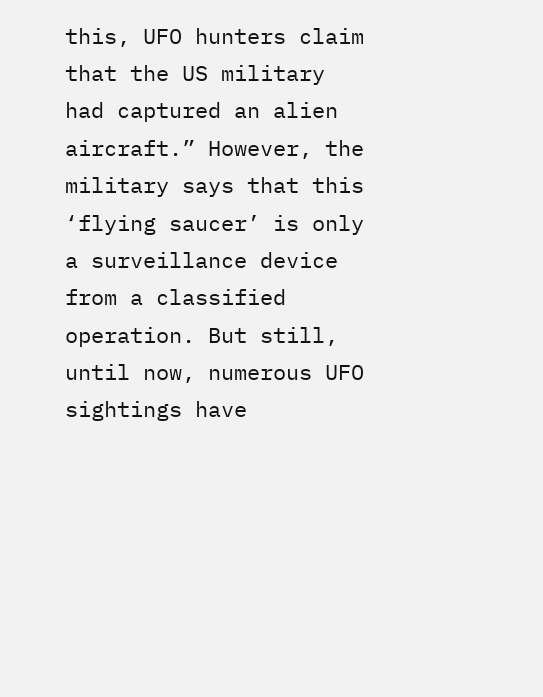this, UFO hunters claim that the US military had captured an alien aircraft.” However, the military says that this ‘flying saucer’ is only a surveillance device from a classified operation. But still, until now, numerous UFO sightings have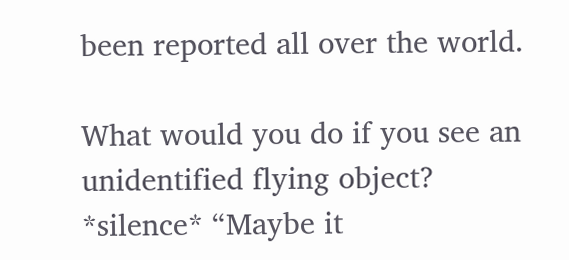been reported all over the world.

What would you do if you see an unidentified flying object? *silence* “Maybe it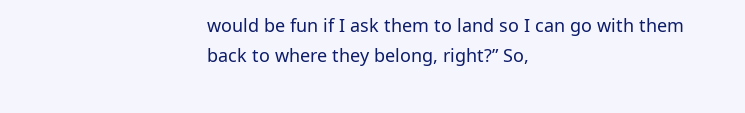would be fun if I ask them to land so I can go with them back to where they belong, right?” So,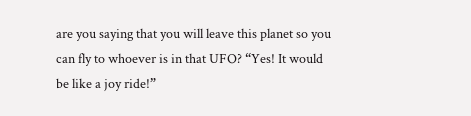are you saying that you will leave this planet so you can fly to whoever is in that UFO? “Yes! It would be like a joy ride!”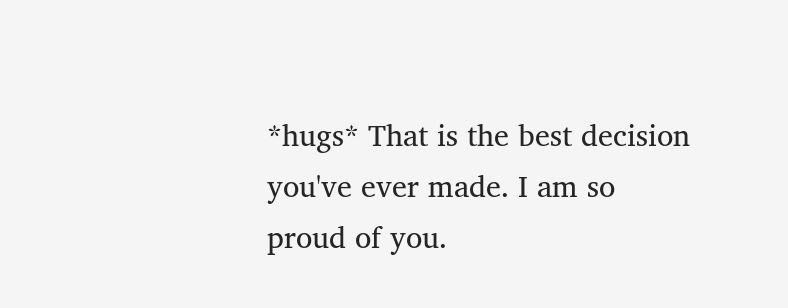*hugs* That is the best decision you've ever made. I am so proud of you.